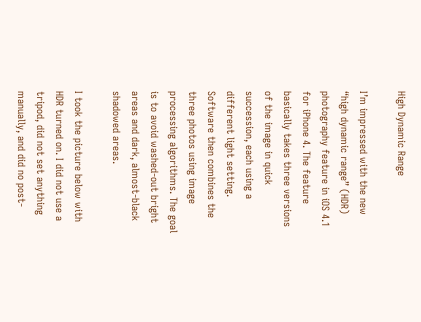High Dynamic Range

I’m impressed with the new “high dynamic range” (HDR) photography feature in iOS 4.1 for iPhone 4. The feature basically takes three versions of the image in quick succession, each using a different light setting. Software then combines the three photos using image processing algorithms. The goal is to avoid washed-out bright areas and dark, almost-black shadowed areas.

I took the picture below with HDR turned on. I did not use a tripod, did not set anything manually, and did no post-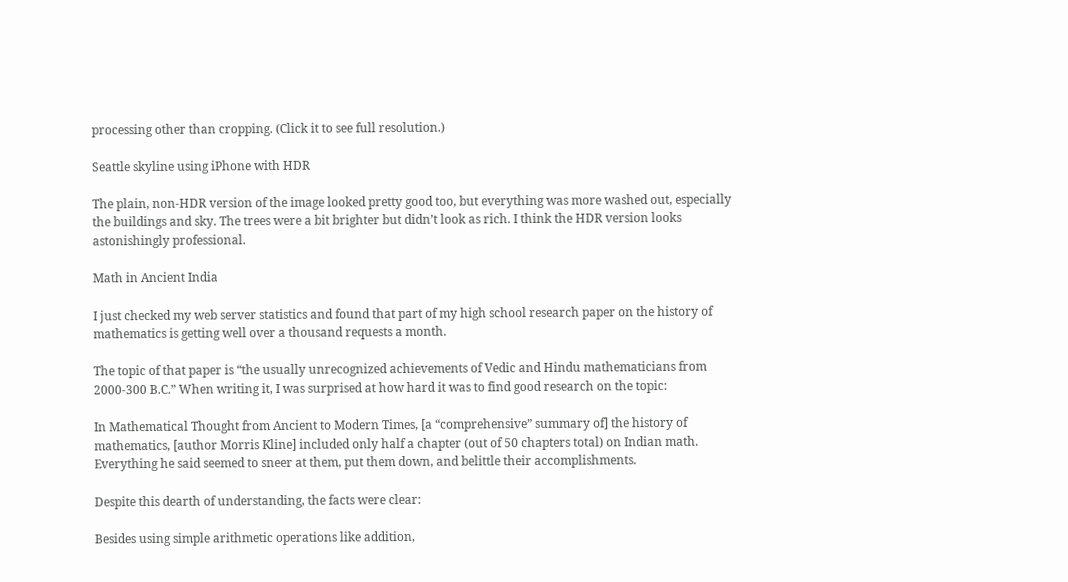processing other than cropping. (Click it to see full resolution.)

Seattle skyline using iPhone with HDR

The plain, non-HDR version of the image looked pretty good too, but everything was more washed out, especially the buildings and sky. The trees were a bit brighter but didn’t look as rich. I think the HDR version looks astonishingly professional.

Math in Ancient India

I just checked my web server statistics and found that part of my high school research paper on the history of mathematics is getting well over a thousand requests a month.

The topic of that paper is “the usually unrecognized achievements of Vedic and Hindu mathematicians from 2000-300 B.C.” When writing it, I was surprised at how hard it was to find good research on the topic:

In Mathematical Thought from Ancient to Modern Times, [a “comprehensive” summary of] the history of mathematics, [author Morris Kline] included only half a chapter (out of 50 chapters total) on Indian math. Everything he said seemed to sneer at them, put them down, and belittle their accomplishments.

Despite this dearth of understanding, the facts were clear:

Besides using simple arithmetic operations like addition,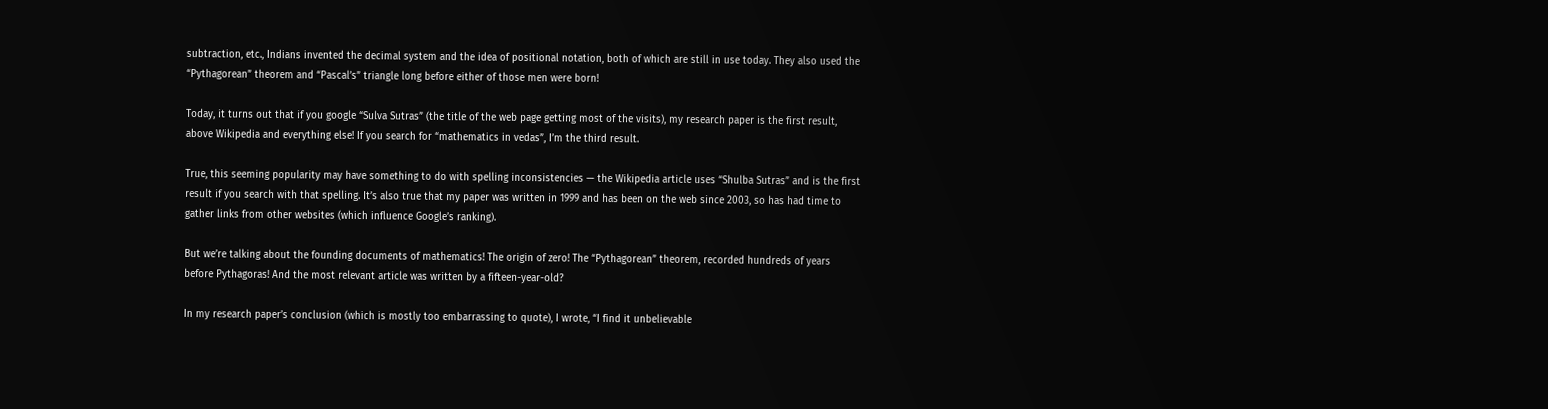subtraction, etc., Indians invented the decimal system and the idea of positional notation, both of which are still in use today. They also used the “Pythagorean” theorem and “Pascal’s” triangle long before either of those men were born!

Today, it turns out that if you google “Sulva Sutras” (the title of the web page getting most of the visits), my research paper is the first result, above Wikipedia and everything else! If you search for “mathematics in vedas”, I’m the third result.

True, this seeming popularity may have something to do with spelling inconsistencies — the Wikipedia article uses “Shulba Sutras” and is the first result if you search with that spelling. It’s also true that my paper was written in 1999 and has been on the web since 2003, so has had time to gather links from other websites (which influence Google’s ranking).

But we’re talking about the founding documents of mathematics! The origin of zero! The “Pythagorean” theorem, recorded hundreds of years before Pythagoras! And the most relevant article was written by a fifteen-year-old?

In my research paper’s conclusion (which is mostly too embarrassing to quote), I wrote, “I find it unbelievable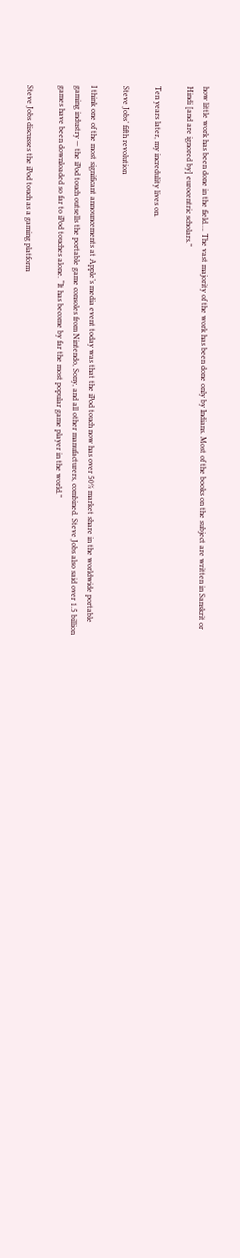how little work has been done in the field…. The vast majority of the work has been done only by Indians. Most of the books on the subject are written in Sanskrit or Hindi [and are ignored by] eurocentric scholars.”

Ten years later, my incredulity lives on.

Steve Jobs’ fifth revolution

I think one of the most significant announcements at Apple’s media event today was that the iPod touch now has over 50% market share in the worldwide portable gaming industry — the iPod touch outsells the portable game consoles from Nintendo, Sony, and all other manufacturers, combined. Steve Jobs also said over 1.5 billion games have been downloaded so far to iPod touches alone. “It has become by far the most popular game player in the world.”

Steve Jobs discusses the iPod touch as a gaming platform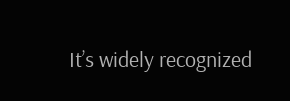It’s widely recognized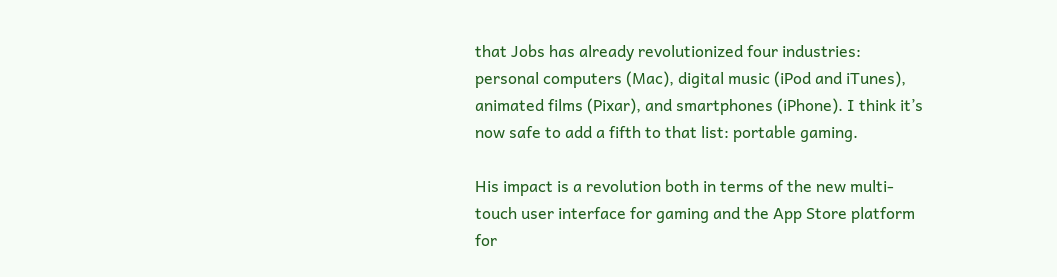that Jobs has already revolutionized four industries: personal computers (Mac), digital music (iPod and iTunes), animated films (Pixar), and smartphones (iPhone). I think it’s now safe to add a fifth to that list: portable gaming.

His impact is a revolution both in terms of the new multi-touch user interface for gaming and the App Store platform for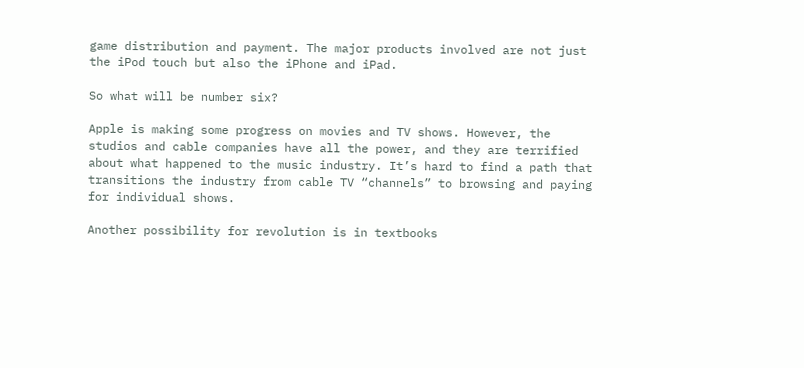game distribution and payment. The major products involved are not just the iPod touch but also the iPhone and iPad.

So what will be number six?

Apple is making some progress on movies and TV shows. However, the studios and cable companies have all the power, and they are terrified about what happened to the music industry. It’s hard to find a path that transitions the industry from cable TV “channels” to browsing and paying for individual shows.

Another possibility for revolution is in textbooks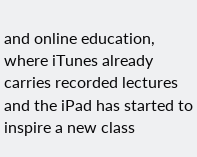and online education, where iTunes already carries recorded lectures and the iPad has started to inspire a new class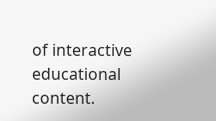of interactive educational content.